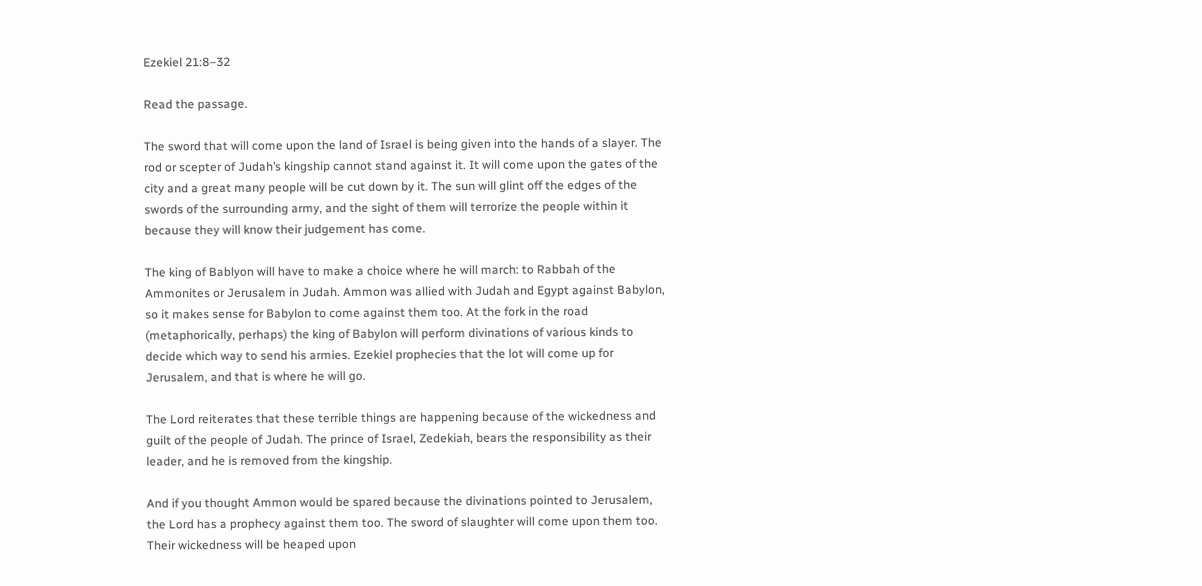Ezekiel 21:8–32

Read the passage.

The sword that will come upon the land of Israel is being given into the hands of a slayer. The rod or scepter of Judah’s kingship cannot stand against it. It will come upon the gates of the city and a great many people will be cut down by it. The sun will glint off the edges of the swords of the surrounding army, and the sight of them will terrorize the people within it because they will know their judgement has come.

The king of Bablyon will have to make a choice where he will march: to Rabbah of the Ammonites or Jerusalem in Judah. Ammon was allied with Judah and Egypt against Babylon, so it makes sense for Babylon to come against them too. At the fork in the road (metaphorically, perhaps) the king of Babylon will perform divinations of various kinds to decide which way to send his armies. Ezekiel prophecies that the lot will come up for Jerusalem, and that is where he will go.

The Lord reiterates that these terrible things are happening because of the wickedness and guilt of the people of Judah. The prince of Israel, Zedekiah, bears the responsibility as their leader, and he is removed from the kingship.

And if you thought Ammon would be spared because the divinations pointed to Jerusalem, the Lord has a prophecy against them too. The sword of slaughter will come upon them too. Their wickedness will be heaped upon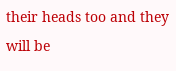their heads too and they will be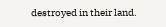destroyed in their land.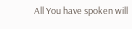All You have spoken will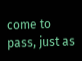come to pass, just as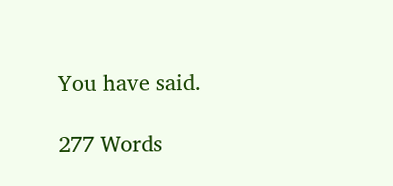You have said.

277 Words